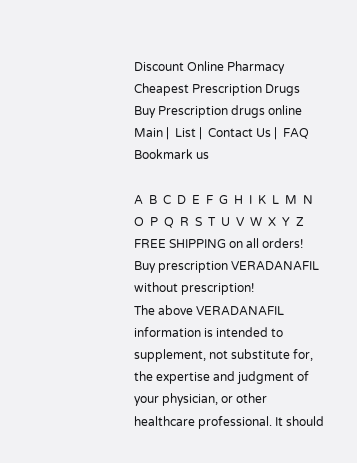Discount Online Pharmacy
Cheapest Prescription Drugs
Buy Prescription drugs online
Main |  List |  Contact Us |  FAQ      Bookmark us

A  B  C  D  E  F  G  H  I  K  L  M  N  O  P  Q  R  S  T  U  V  W  X  Y  Z
FREE SHIPPING on all orders! Buy prescription VERADANAFIL without prescription!
The above VERADANAFIL information is intended to supplement, not substitute for, the expertise and judgment of your physician, or other healthcare professional. It should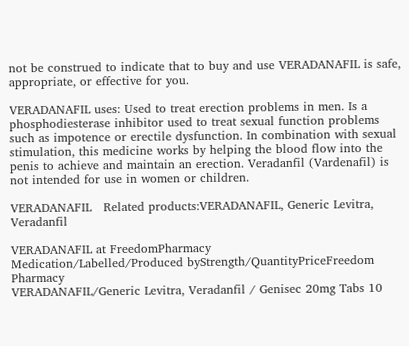not be construed to indicate that to buy and use VERADANAFIL is safe, appropriate, or effective for you.

VERADANAFIL uses: Used to treat erection problems in men. Is a phosphodiesterase inhibitor used to treat sexual function problems such as impotence or erectile dysfunction. In combination with sexual stimulation, this medicine works by helping the blood flow into the penis to achieve and maintain an erection. Veradanfil (Vardenafil) is not intended for use in women or children.

VERADANAFIL   Related products:VERADANAFIL, Generic Levitra, Veradanfil

VERADANAFIL at FreedomPharmacy
Medication/Labelled/Produced byStrength/QuantityPriceFreedom Pharmacy
VERADANAFIL/Generic Levitra, Veradanfil / Genisec 20mg Tabs 10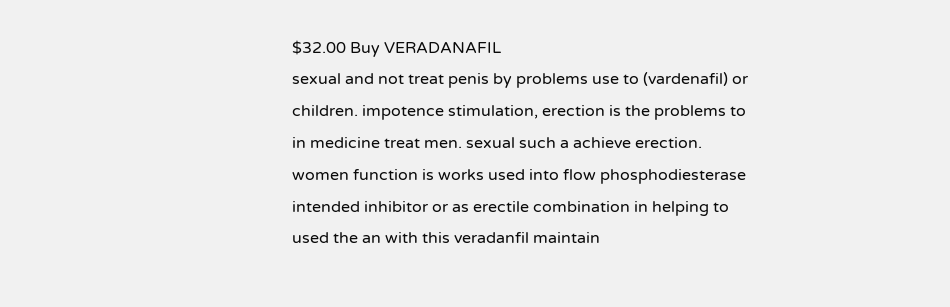$32.00 Buy VERADANAFIL
sexual and not treat penis by problems use to (vardenafil) or children. impotence stimulation, erection is the problems to in medicine treat men. sexual such a achieve erection. women function is works used into flow phosphodiesterase intended inhibitor or as erectile combination in helping to used the an with this veradanfil maintain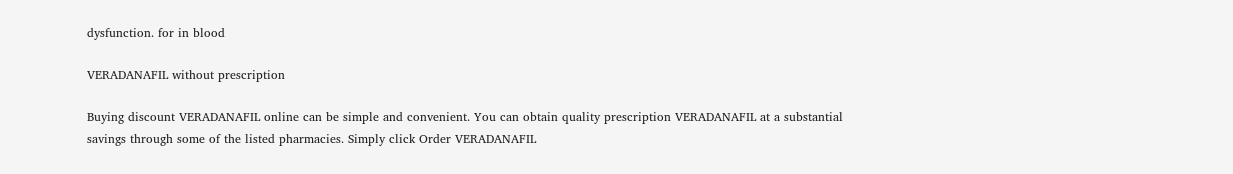dysfunction. for in blood

VERADANAFIL without prescription

Buying discount VERADANAFIL online can be simple and convenient. You can obtain quality prescription VERADANAFIL at a substantial savings through some of the listed pharmacies. Simply click Order VERADANAFIL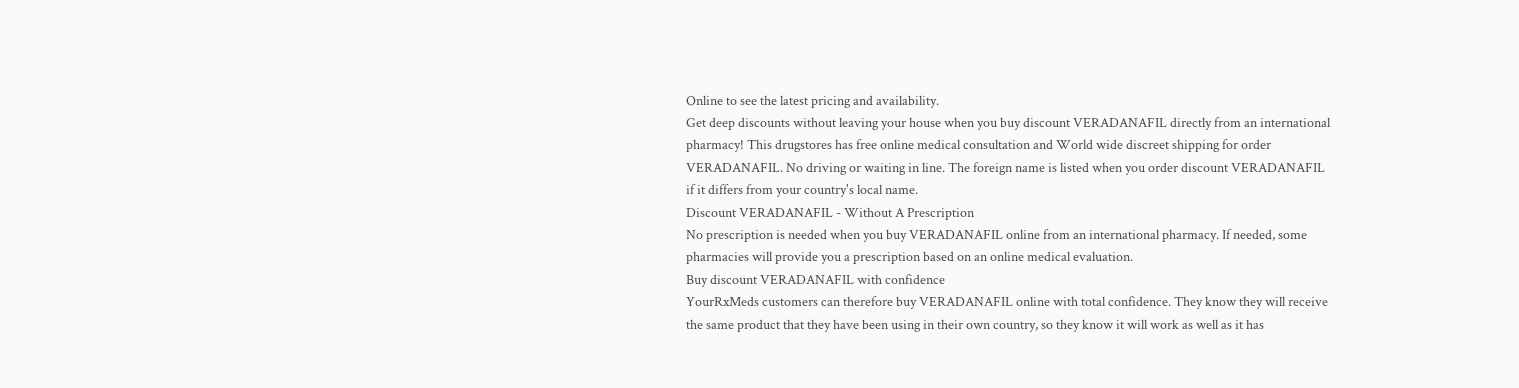Online to see the latest pricing and availability.
Get deep discounts without leaving your house when you buy discount VERADANAFIL directly from an international pharmacy! This drugstores has free online medical consultation and World wide discreet shipping for order VERADANAFIL. No driving or waiting in line. The foreign name is listed when you order discount VERADANAFIL if it differs from your country's local name.
Discount VERADANAFIL - Without A Prescription
No prescription is needed when you buy VERADANAFIL online from an international pharmacy. If needed, some pharmacies will provide you a prescription based on an online medical evaluation.
Buy discount VERADANAFIL with confidence
YourRxMeds customers can therefore buy VERADANAFIL online with total confidence. They know they will receive the same product that they have been using in their own country, so they know it will work as well as it has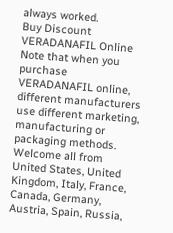always worked.
Buy Discount VERADANAFIL Online
Note that when you purchase VERADANAFIL online, different manufacturers use different marketing, manufacturing or packaging methods. Welcome all from United States, United Kingdom, Italy, France, Canada, Germany, Austria, Spain, Russia,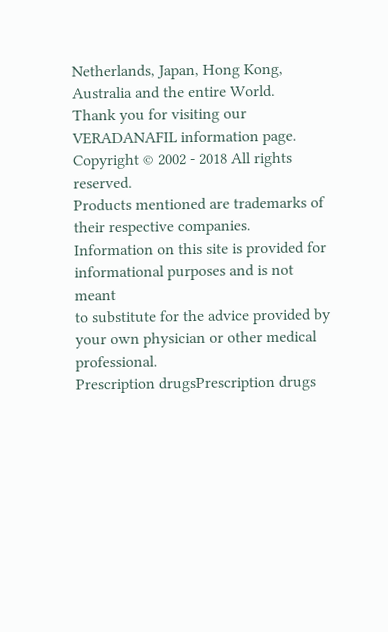Netherlands, Japan, Hong Kong, Australia and the entire World.
Thank you for visiting our VERADANAFIL information page.
Copyright © 2002 - 2018 All rights reserved.
Products mentioned are trademarks of their respective companies.
Information on this site is provided for informational purposes and is not meant
to substitute for the advice provided by your own physician or other medical professional.
Prescription drugsPrescription drugs